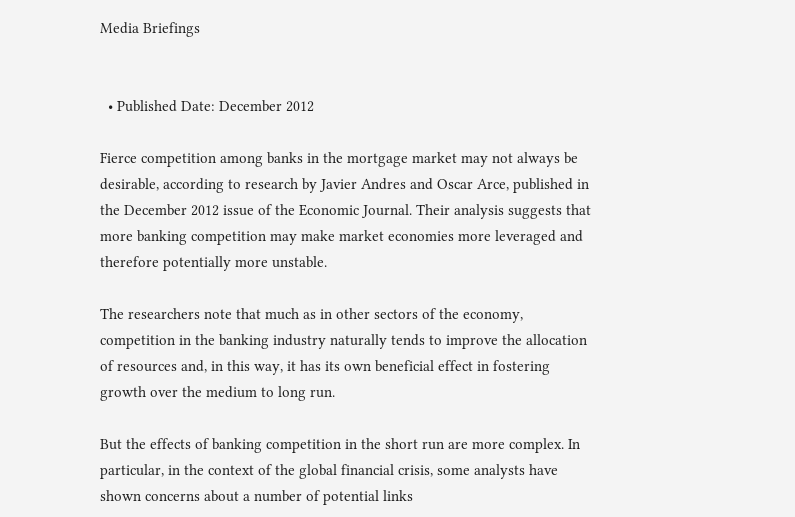Media Briefings


  • Published Date: December 2012

Fierce competition among banks in the mortgage market may not always be desirable, according to research by Javier Andres and Oscar Arce, published in the December 2012 issue of the Economic Journal. Their analysis suggests that more banking competition may make market economies more leveraged and therefore potentially more unstable.

The researchers note that much as in other sectors of the economy, competition in the banking industry naturally tends to improve the allocation of resources and, in this way, it has its own beneficial effect in fostering growth over the medium to long run.

But the effects of banking competition in the short run are more complex. In particular, in the context of the global financial crisis, some analysts have shown concerns about a number of potential links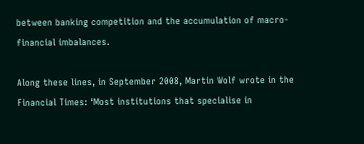between banking competition and the accumulation of macro-financial imbalances.

Along these lines, in September 2008, Martin Wolf wrote in the Financial Times: ‘Most institutions that specialise in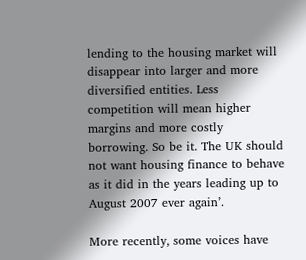lending to the housing market will disappear into larger and more diversified entities. Less competition will mean higher margins and more costly borrowing. So be it. The UK should not want housing finance to behave as it did in the years leading up to August 2007 ever again’.

More recently, some voices have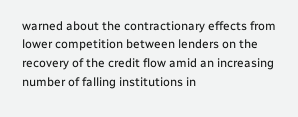warned about the contractionary effects from lower competition between lenders on the recovery of the credit flow amid an increasing number of falling institutions in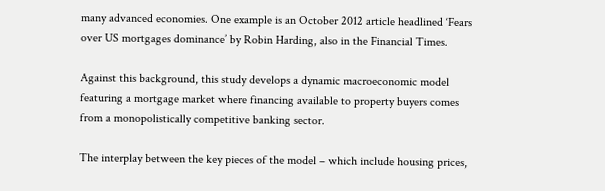many advanced economies. One example is an October 2012 article headlined ‘Fears over US mortgages dominance’ by Robin Harding, also in the Financial Times.

Against this background, this study develops a dynamic macroeconomic model featuring a mortgage market where financing available to property buyers comes from a monopolistically competitive banking sector.

The interplay between the key pieces of the model – which include housing prices,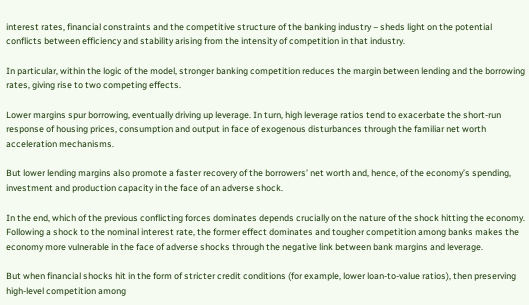interest rates, financial constraints and the competitive structure of the banking industry – sheds light on the potential conflicts between efficiency and stability arising from the intensity of competition in that industry.

In particular, within the logic of the model, stronger banking competition reduces the margin between lending and the borrowing rates, giving rise to two competing effects.

Lower margins spur borrowing, eventually driving up leverage. In turn, high leverage ratios tend to exacerbate the short-run response of housing prices, consumption and output in face of exogenous disturbances through the familiar net worth acceleration mechanisms.

But lower lending margins also promote a faster recovery of the borrowers’ net worth and, hence, of the economy’s spending, investment and production capacity in the face of an adverse shock.

In the end, which of the previous conflicting forces dominates depends crucially on the nature of the shock hitting the economy. Following a shock to the nominal interest rate, the former effect dominates and tougher competition among banks makes the economy more vulnerable in the face of adverse shocks through the negative link between bank margins and leverage.

But when financial shocks hit in the form of stricter credit conditions (for example, lower loan-to-value ratios), then preserving high-level competition among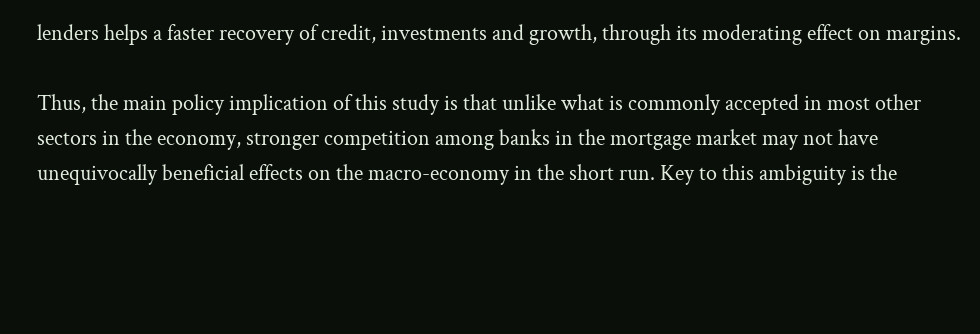lenders helps a faster recovery of credit, investments and growth, through its moderating effect on margins.

Thus, the main policy implication of this study is that unlike what is commonly accepted in most other sectors in the economy, stronger competition among banks in the mortgage market may not have unequivocally beneficial effects on the macro-economy in the short run. Key to this ambiguity is the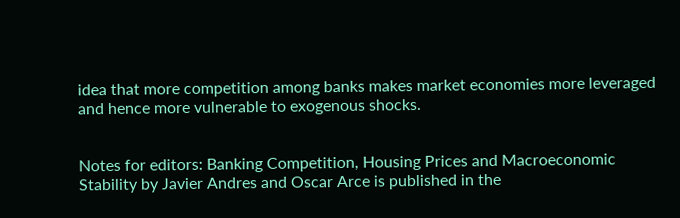idea that more competition among banks makes market economies more leveraged and hence more vulnerable to exogenous shocks.


Notes for editors: Banking Competition, Housing Prices and Macroeconomic Stability by Javier Andres and Oscar Arce is published in the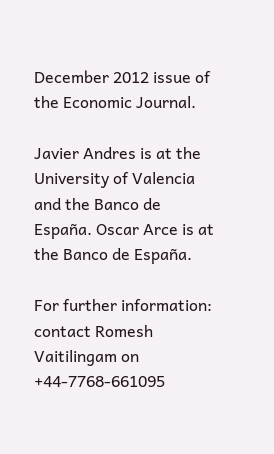December 2012 issue of the Economic Journal.

Javier Andres is at the University of Valencia and the Banco de España. Oscar Arce is at the Banco de España.

For further information: contact Romesh Vaitilingam on +44-7768-661095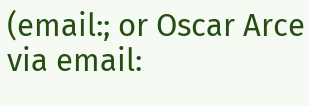(email:; or Oscar Arce via email: